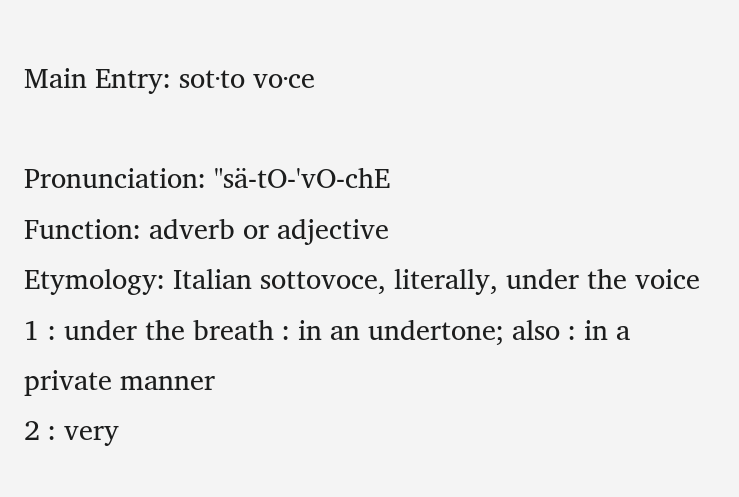Main Entry: sot·to vo·ce

Pronunciation: "sä-tO-'vO-chE
Function: adverb or adjective
Etymology: Italian sottovoce, literally, under the voice
1 : under the breath : in an undertone; also : in a private manner
2 : very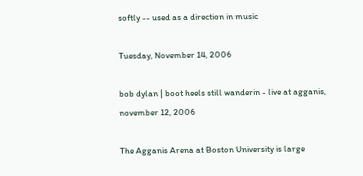softly -- used as a direction in music

Tuesday, November 14, 2006

bob dylan | boot heels still wanderin - live at agganis, november 12, 2006

The Agganis Arena at Boston University is large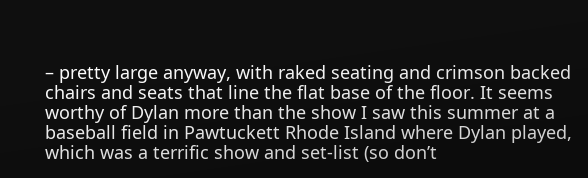– pretty large anyway, with raked seating and crimson backed chairs and seats that line the flat base of the floor. It seems worthy of Dylan more than the show I saw this summer at a baseball field in Pawtuckett Rhode Island where Dylan played, which was a terrific show and set-list (so don’t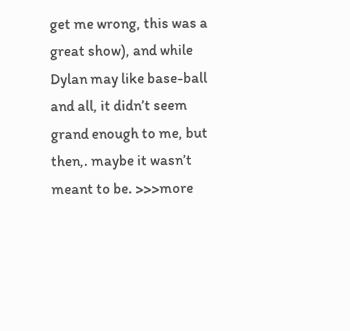get me wrong, this was a great show), and while Dylan may like base-ball and all, it didn’t seem grand enough to me, but then,. maybe it wasn’t meant to be. >>>more